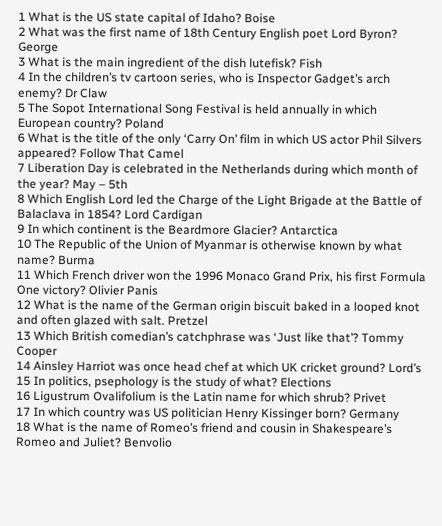1 What is the US state capital of Idaho? Boise
2 What was the first name of 18th Century English poet Lord Byron? George
3 What is the main ingredient of the dish lutefisk? Fish
4 In the children’s tv cartoon series, who is Inspector Gadget’s arch enemy? Dr Claw
5 The Sopot International Song Festival is held annually in which European country? Poland
6 What is the title of the only ‘Carry On’ film in which US actor Phil Silvers appeared? Follow That Camel
7 Liberation Day is celebrated in the Netherlands during which month of the year? May – 5th
8 Which English Lord led the Charge of the Light Brigade at the Battle of Balaclava in 1854? Lord Cardigan
9 In which continent is the Beardmore Glacier? Antarctica
10 The Republic of the Union of Myanmar is otherwise known by what name? Burma
11 Which French driver won the 1996 Monaco Grand Prix, his first Formula One victory? Olivier Panis
12 What is the name of the German origin biscuit baked in a looped knot and often glazed with salt. Pretzel
13 Which British comedian’s catchphrase was ‘Just like that’? Tommy Cooper
14 Ainsley Harriot was once head chef at which UK cricket ground? Lord’s
15 In politics, psephology is the study of what? Elections
16 Ligustrum Ovalifolium is the Latin name for which shrub? Privet
17 In which country was US politician Henry Kissinger born? Germany
18 What is the name of Romeo’s friend and cousin in Shakespeare’s Romeo and Juliet? Benvolio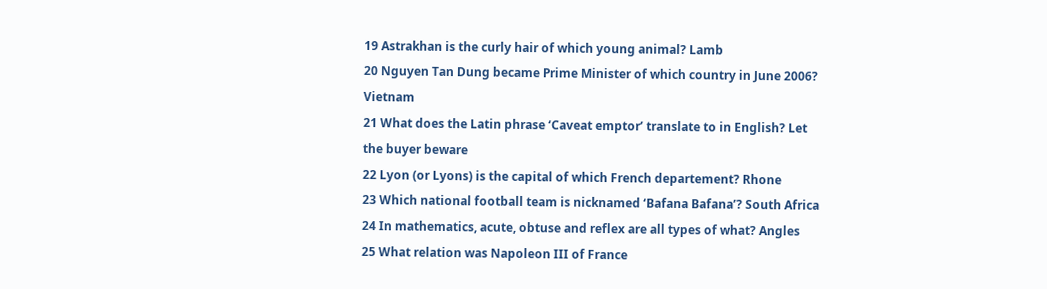19 Astrakhan is the curly hair of which young animal? Lamb
20 Nguyen Tan Dung became Prime Minister of which country in June 2006? Vietnam
21 What does the Latin phrase ‘Caveat emptor’ translate to in English? Let the buyer beware
22 Lyon (or Lyons) is the capital of which French departement? Rhone
23 Which national football team is nicknamed ‘Bafana Bafana’? South Africa
24 In mathematics, acute, obtuse and reflex are all types of what? Angles
25 What relation was Napoleon III of France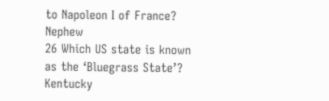to Napoleon I of France? Nephew
26 Which US state is known as the ‘Bluegrass State’? Kentucky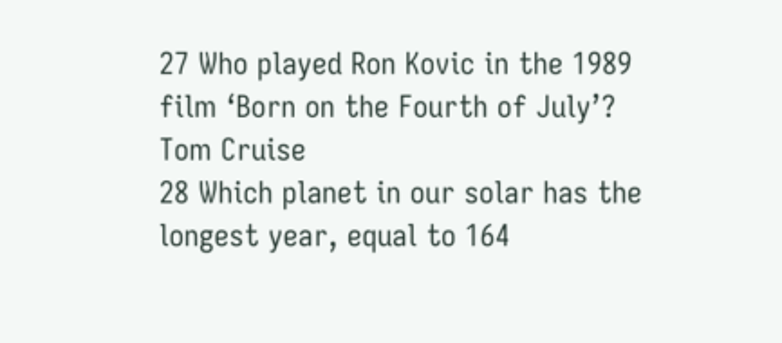27 Who played Ron Kovic in the 1989 film ‘Born on the Fourth of July’? Tom Cruise
28 Which planet in our solar has the longest year, equal to 164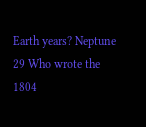Earth years? Neptune
29 Who wrote the 1804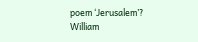poem ‘Jerusalem’? William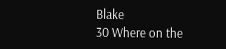Blake
30 Where on the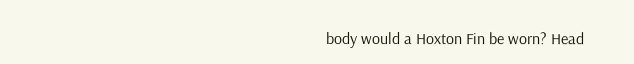body would a Hoxton Fin be worn? Head